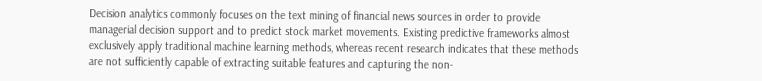Decision analytics commonly focuses on the text mining of financial news sources in order to provide managerial decision support and to predict stock market movements. Existing predictive frameworks almost exclusively apply traditional machine learning methods, whereas recent research indicates that these methods are not sufficiently capable of extracting suitable features and capturing the non-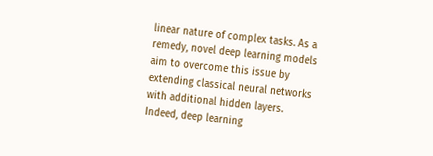linear nature of complex tasks. As a remedy, novel deep learning models aim to overcome this issue by extending classical neural networks with additional hidden layers. Indeed, deep learning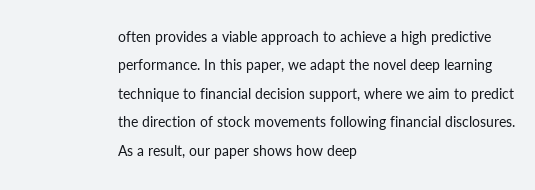often provides a viable approach to achieve a high predictive performance. In this paper, we adapt the novel deep learning technique to financial decision support, where we aim to predict the direction of stock movements following financial disclosures. As a result, our paper shows how deep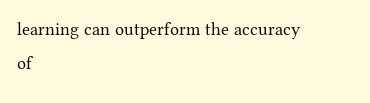learning can outperform the accuracy of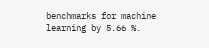benchmarks for machine learning by 5.66 %.